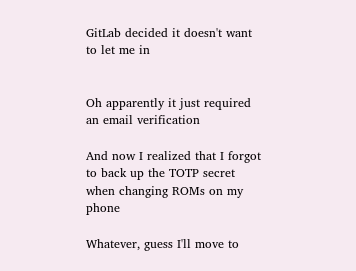GitLab decided it doesn't want to let me in


Oh apparently it just required an email verification

And now I realized that I forgot to back up the TOTP secret when changing ROMs on my phone

Whatever, guess I'll move to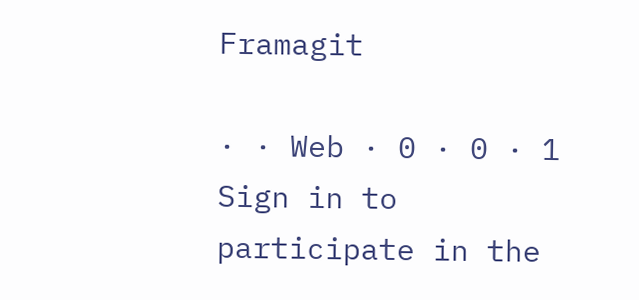Framagit

· · Web · 0 · 0 · 1
Sign in to participate in the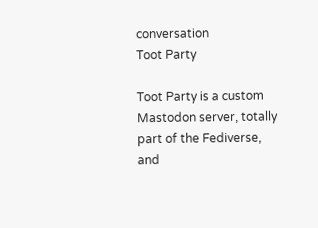conversation
Toot Party

Toot Party is a custom Mastodon server, totally part of the Fediverse, and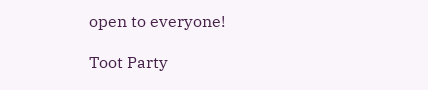open to everyone!

Toot Party